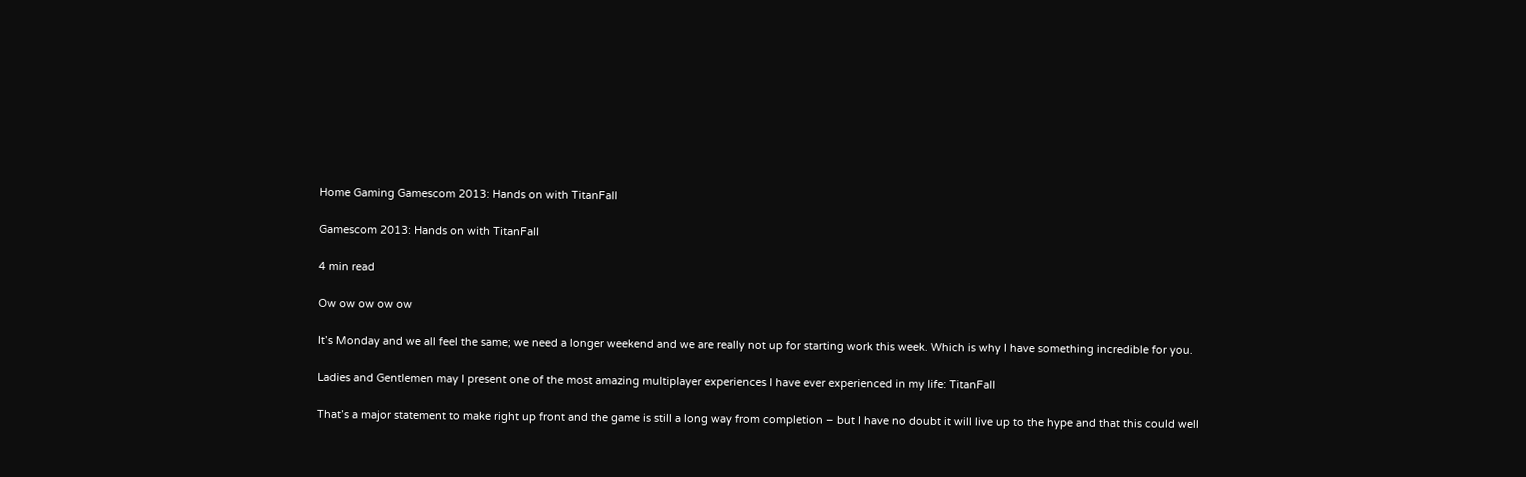Home Gaming Gamescom 2013: Hands on with TitanFall

Gamescom 2013: Hands on with TitanFall

4 min read

Ow ow ow ow ow

It’s Monday and we all feel the same; we need a longer weekend and we are really not up for starting work this week. Which is why I have something incredible for you.

Ladies and Gentlemen may I present one of the most amazing multiplayer experiences I have ever experienced in my life: TitanFall

That’s a major statement to make right up front and the game is still a long way from completion – but I have no doubt it will live up to the hype and that this could well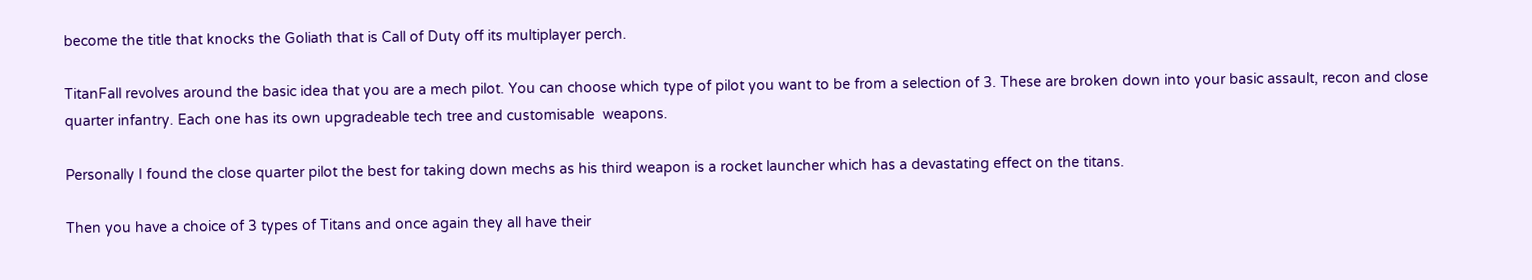become the title that knocks the Goliath that is Call of Duty off its multiplayer perch.

TitanFall revolves around the basic idea that you are a mech pilot. You can choose which type of pilot you want to be from a selection of 3. These are broken down into your basic assault, recon and close quarter infantry. Each one has its own upgradeable tech tree and customisable  weapons.

Personally I found the close quarter pilot the best for taking down mechs as his third weapon is a rocket launcher which has a devastating effect on the titans.

Then you have a choice of 3 types of Titans and once again they all have their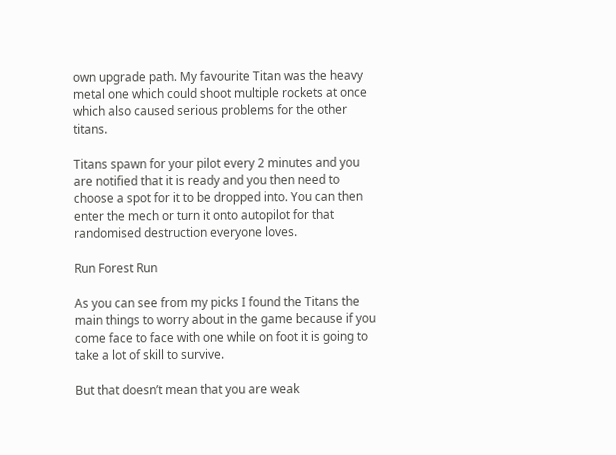own upgrade path. My favourite Titan was the heavy metal one which could shoot multiple rockets at once which also caused serious problems for the other titans.

Titans spawn for your pilot every 2 minutes and you are notified that it is ready and you then need to choose a spot for it to be dropped into. You can then enter the mech or turn it onto autopilot for that randomised destruction everyone loves.

Run Forest Run

As you can see from my picks I found the Titans the main things to worry about in the game because if you come face to face with one while on foot it is going to take a lot of skill to survive.

But that doesn’t mean that you are weak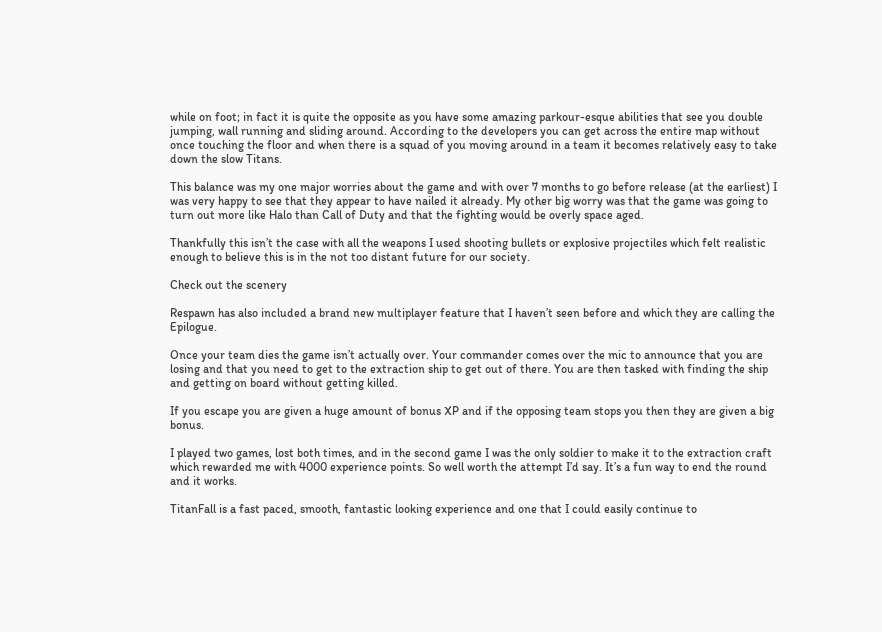while on foot; in fact it is quite the opposite as you have some amazing parkour-esque abilities that see you double jumping, wall running and sliding around. According to the developers you can get across the entire map without once touching the floor and when there is a squad of you moving around in a team it becomes relatively easy to take down the slow Titans.

This balance was my one major worries about the game and with over 7 months to go before release (at the earliest) I was very happy to see that they appear to have nailed it already. My other big worry was that the game was going to turn out more like Halo than Call of Duty and that the fighting would be overly space aged.

Thankfully this isn’t the case with all the weapons I used shooting bullets or explosive projectiles which felt realistic enough to believe this is in the not too distant future for our society.

Check out the scenery

Respawn has also included a brand new multiplayer feature that I haven’t seen before and which they are calling the Epilogue.

Once your team dies the game isn’t actually over. Your commander comes over the mic to announce that you are losing and that you need to get to the extraction ship to get out of there. You are then tasked with finding the ship and getting on board without getting killed.

If you escape you are given a huge amount of bonus XP and if the opposing team stops you then they are given a big bonus.

I played two games, lost both times, and in the second game I was the only soldier to make it to the extraction craft which rewarded me with 4000 experience points. So well worth the attempt I’d say. It’s a fun way to end the round and it works.

TitanFall is a fast paced, smooth, fantastic looking experience and one that I could easily continue to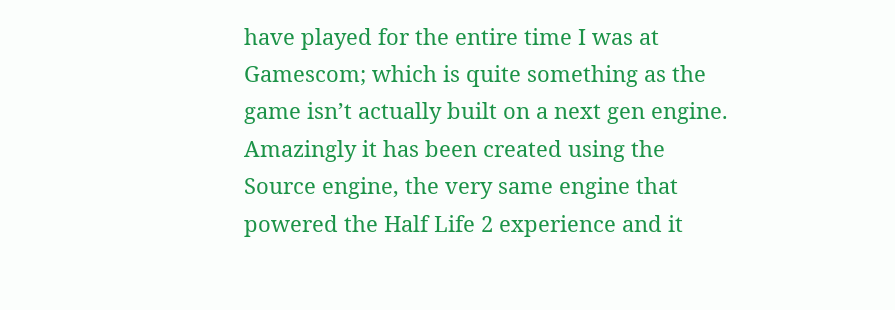have played for the entire time I was at Gamescom; which is quite something as the game isn’t actually built on a next gen engine. Amazingly it has been created using the Source engine, the very same engine that powered the Half Life 2 experience and it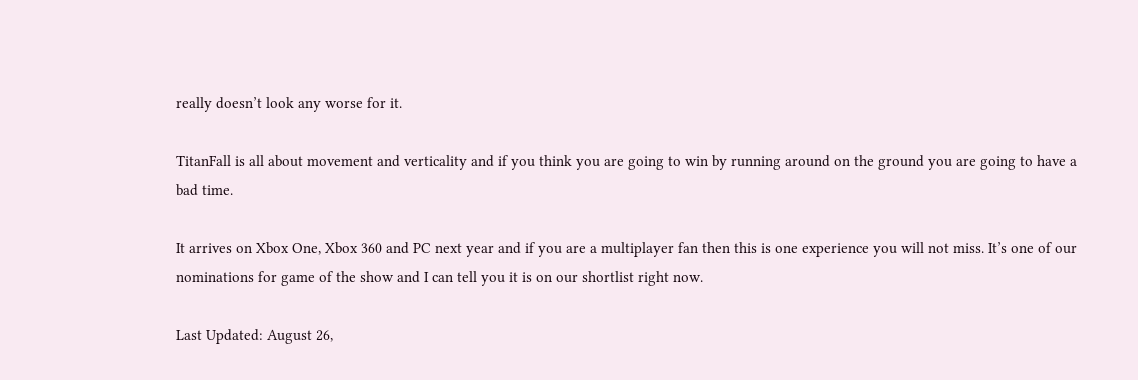really doesn’t look any worse for it.

TitanFall is all about movement and verticality and if you think you are going to win by running around on the ground you are going to have a bad time.

It arrives on Xbox One, Xbox 360 and PC next year and if you are a multiplayer fan then this is one experience you will not miss. It’s one of our nominations for game of the show and I can tell you it is on our shortlist right now.

Last Updated: August 26,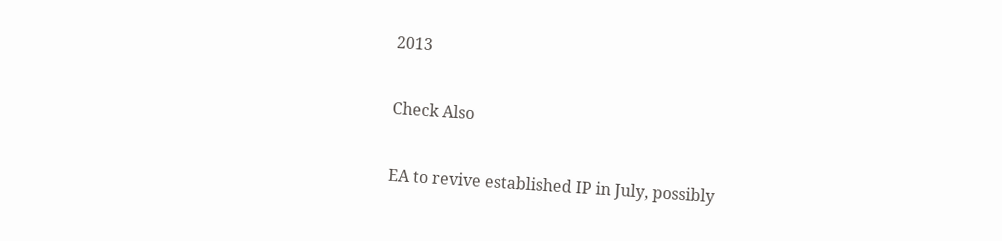2013

Check Also

EA to revive established IP in July, possibly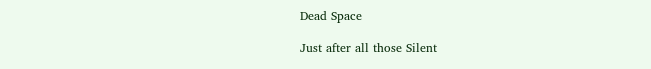Dead Space

Just after all those Silent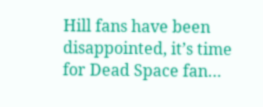Hill fans have been disappointed, it’s time for Dead Space fan…